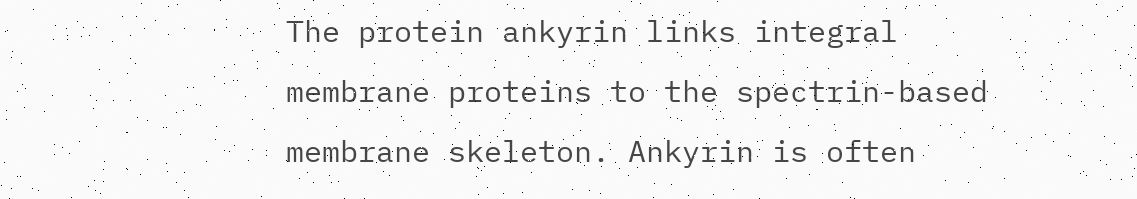The protein ankyrin links integral membrane proteins to the spectrin-based membrane skeleton. Ankyrin is often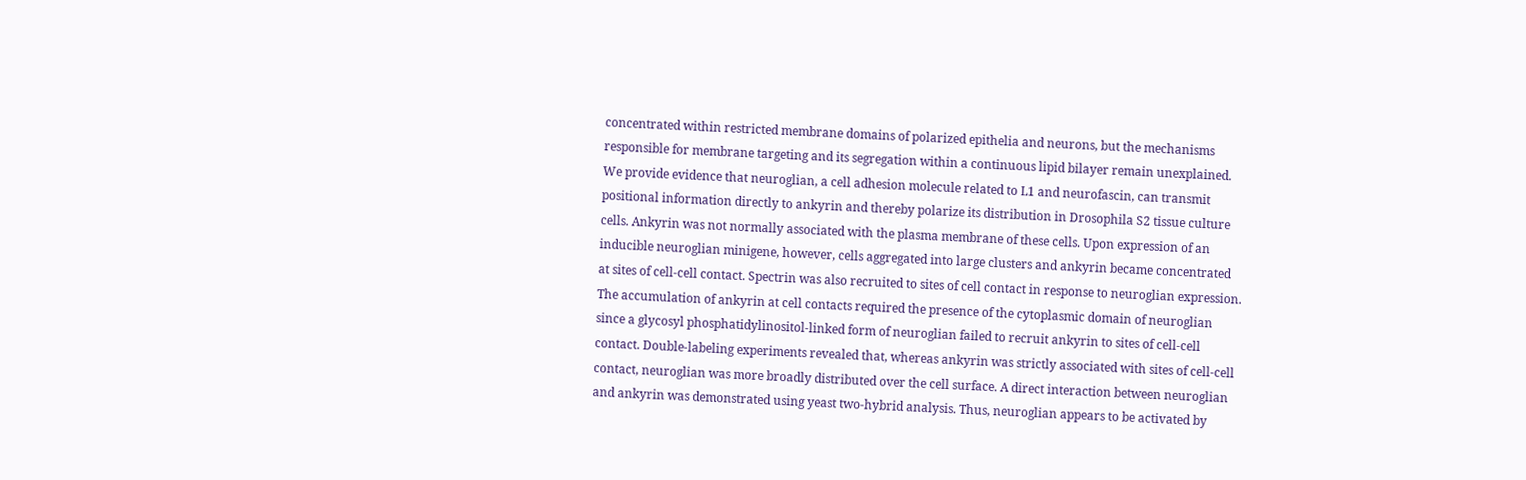concentrated within restricted membrane domains of polarized epithelia and neurons, but the mechanisms responsible for membrane targeting and its segregation within a continuous lipid bilayer remain unexplained. We provide evidence that neuroglian, a cell adhesion molecule related to L1 and neurofascin, can transmit positional information directly to ankyrin and thereby polarize its distribution in Drosophila S2 tissue culture cells. Ankyrin was not normally associated with the plasma membrane of these cells. Upon expression of an inducible neuroglian minigene, however, cells aggregated into large clusters and ankyrin became concentrated at sites of cell-cell contact. Spectrin was also recruited to sites of cell contact in response to neuroglian expression. The accumulation of ankyrin at cell contacts required the presence of the cytoplasmic domain of neuroglian since a glycosyl phosphatidylinositol-linked form of neuroglian failed to recruit ankyrin to sites of cell-cell contact. Double-labeling experiments revealed that, whereas ankyrin was strictly associated with sites of cell-cell contact, neuroglian was more broadly distributed over the cell surface. A direct interaction between neuroglian and ankyrin was demonstrated using yeast two-hybrid analysis. Thus, neuroglian appears to be activated by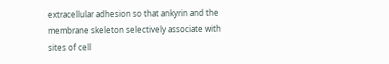extracellular adhesion so that ankyrin and the membrane skeleton selectively associate with sites of cell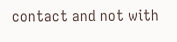contact and not with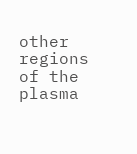other regions of the plasma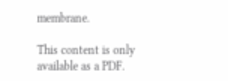membrane.

This content is only available as a PDF.